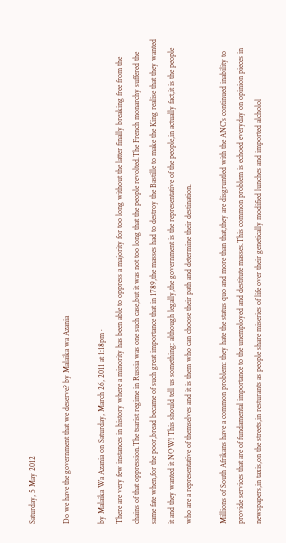Saturday, 5 May 2012

Do we have the government that we deserve? by Malaika wa Azania

by Malaika Wa Azania on Saturday, March 26, 2011 at 1:18pm ·
There are very few instances in history where a minority has been able to oppress a majority for too long without the latter finally breaking free from the chains of that oppression.The tsarist regime in Russia was one such case,but it was not too long that the people revolted.The French monarchy suffered the same fate when,for the poor,bread became of such great importance that in 1789,the masses had to destroy the Bastille to make the King realise that they wanted it and they wanted it NOW! This should tell us something: although legally,the government is the representative of the people,in actually fact,it is the people who are a representative of themselves and it is them who can choose their path and determine their destination.

Millions of South Afrikans have a common problem: they hate the status quo and more than that,they are disgruntled with the ANC's continued inability to provide services that are of fundamental importance to the unemployed and destitute masses.This common problem is echoed everyday on opinion pieces in newspapers,in taxis,on the streets,in resturants as people share miseries of life over their genetically modified lunches and imported alcholol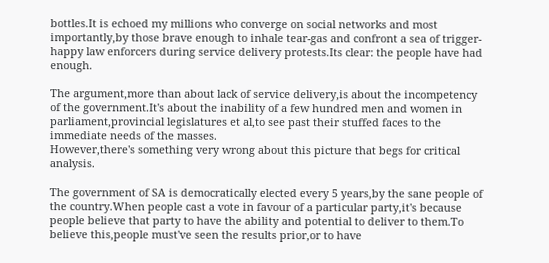bottles.It is echoed my millions who converge on social networks and most importantly,by those brave enough to inhale tear-gas and confront a sea of trigger-happy law enforcers during service delivery protests.Its clear: the people have had enough.

The argument,more than about lack of service delivery,is about the incompetency of the government.It's about the inability of a few hundred men and women in parliament,provincial legislatures et al,to see past their stuffed faces to the immediate needs of the masses.
However,there's something very wrong about this picture that begs for critical analysis.

The government of SA is democratically elected every 5 years,by the sane people of the country.When people cast a vote in favour of a particular party,it's because people believe that party to have the ability and potential to deliver to them.To believe this,people must've seen the results prior,or to have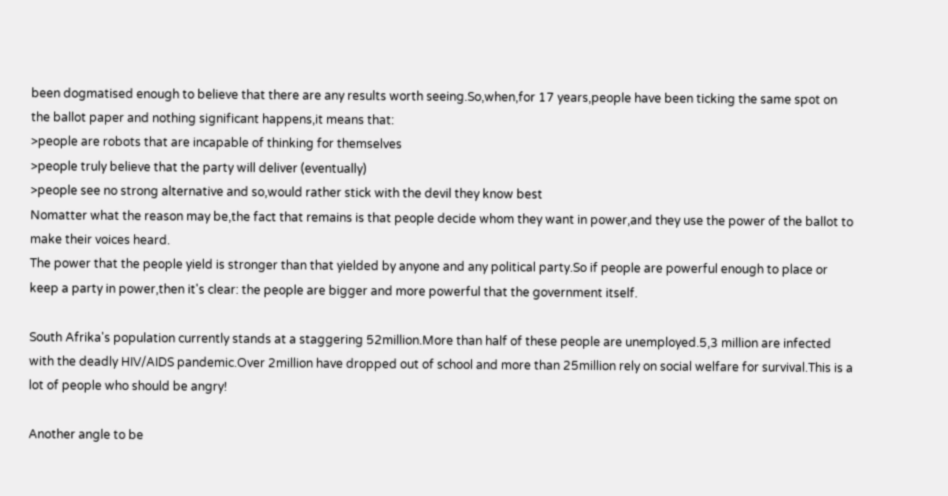been dogmatised enough to believe that there are any results worth seeing.So,when,for 17 years,people have been ticking the same spot on the ballot paper and nothing significant happens,it means that:
>people are robots that are incapable of thinking for themselves
>people truly believe that the party will deliver (eventually)
>people see no strong alternative and so,would rather stick with the devil they know best
Nomatter what the reason may be,the fact that remains is that people decide whom they want in power,and they use the power of the ballot to make their voices heard.
The power that the people yield is stronger than that yielded by anyone and any political party.So if people are powerful enough to place or keep a party in power,then it's clear: the people are bigger and more powerful that the government itself.

South Afrika's population currently stands at a staggering 52million.More than half of these people are unemployed.5,3 million are infected with the deadly HIV/AIDS pandemic.Over 2million have dropped out of school and more than 25million rely on social welfare for survival.This is a lot of people who should be angry!

Another angle to be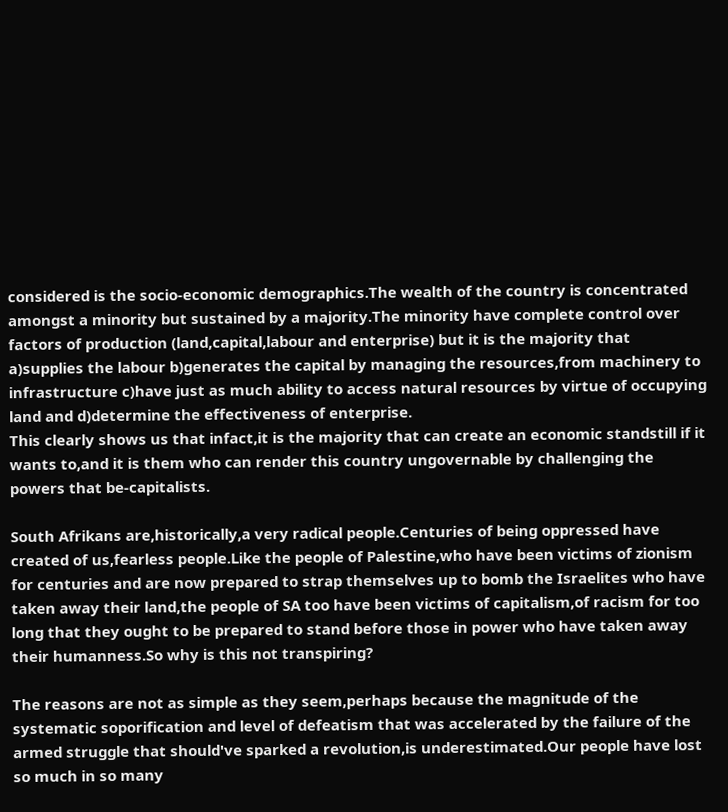considered is the socio-economic demographics.The wealth of the country is concentrated amongst a minority but sustained by a majority.The minority have complete control over factors of production (land,capital,labour and enterprise) but it is the majority that a)supplies the labour b)generates the capital by managing the resources,from machinery to infrastructure c)have just as much ability to access natural resources by virtue of occupying land and d)determine the effectiveness of enterprise.
This clearly shows us that infact,it is the majority that can create an economic standstill if it wants to,and it is them who can render this country ungovernable by challenging the powers that be-capitalists.

South Afrikans are,historically,a very radical people.Centuries of being oppressed have created of us,fearless people.Like the people of Palestine,who have been victims of zionism for centuries and are now prepared to strap themselves up to bomb the Israelites who have taken away their land,the people of SA too have been victims of capitalism,of racism for too long that they ought to be prepared to stand before those in power who have taken away their humanness.So why is this not transpiring?

The reasons are not as simple as they seem,perhaps because the magnitude of the systematic soporification and level of defeatism that was accelerated by the failure of the armed struggle that should've sparked a revolution,is underestimated.Our people have lost so much in so many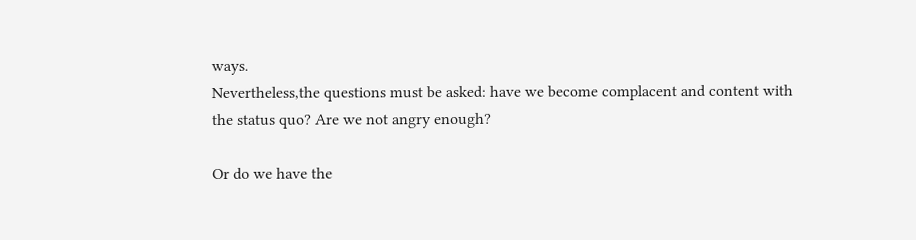ways.
Nevertheless,the questions must be asked: have we become complacent and content with the status quo? Are we not angry enough?

Or do we have the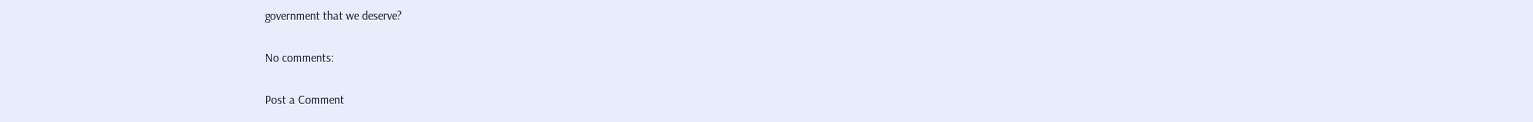government that we deserve?

No comments:

Post a Comment